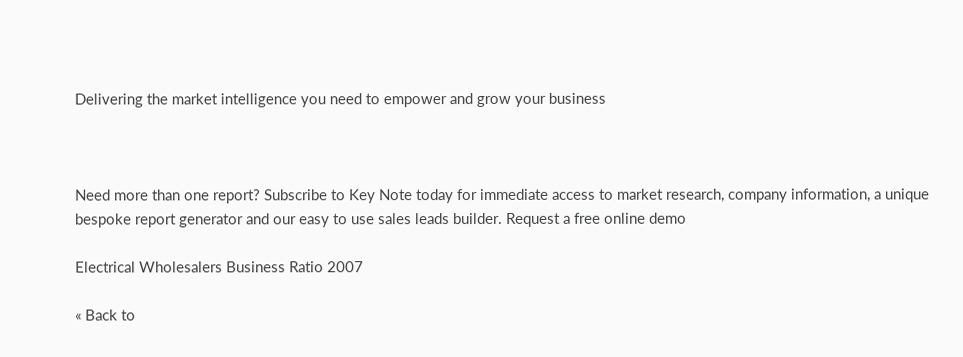Delivering the market intelligence you need to empower and grow your business



Need more than one report? Subscribe to Key Note today for immediate access to market research, company information, a unique bespoke report generator and our easy to use sales leads builder. Request a free online demo

Electrical Wholesalers Business Ratio 2007

« Back to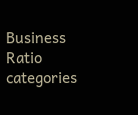Business Ratio categories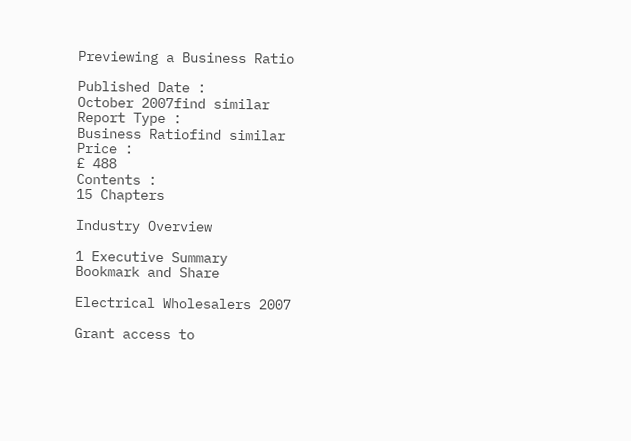Previewing a Business Ratio

Published Date :
October 2007find similar
Report Type :
Business Ratiofind similar
Price :
£ 488
Contents :
15 Chapters

Industry Overview

1 Executive Summary
Bookmark and Share

Electrical Wholesalers 2007

Grant access to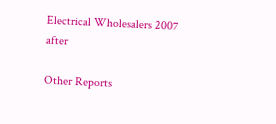Electrical Wholesalers 2007 after

Other Reports